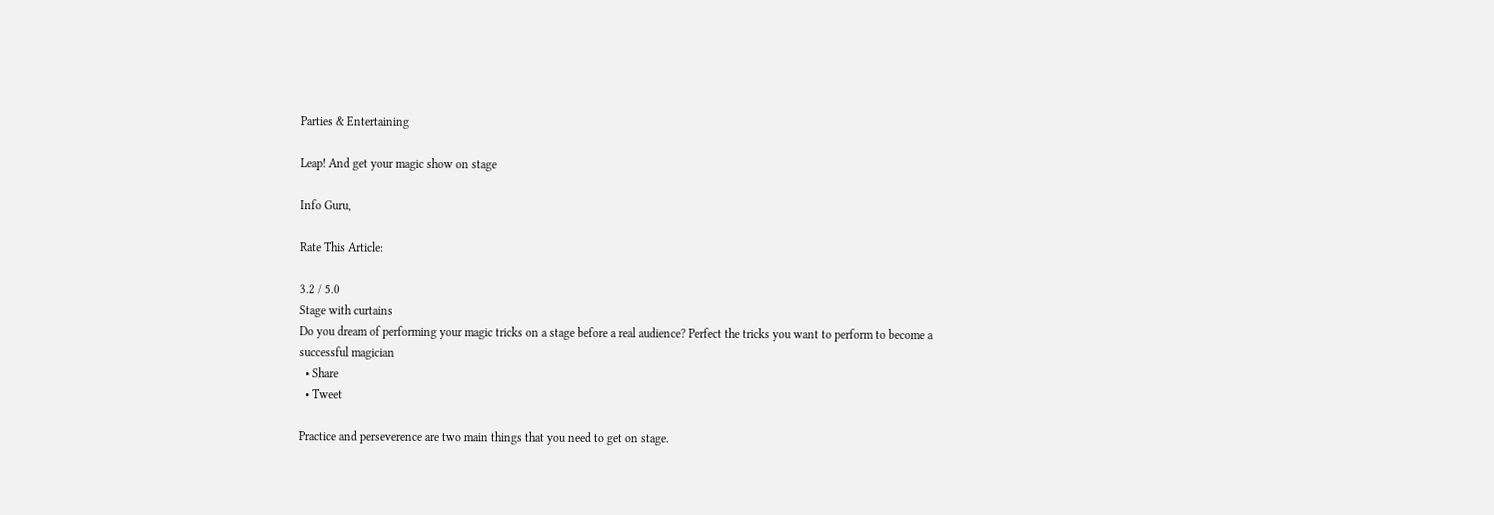Parties & Entertaining

Leap! And get your magic show on stage

Info Guru,

Rate This Article:

3.2 / 5.0
Stage with curtains
Do you dream of performing your magic tricks on a stage before a real audience? Perfect the tricks you want to perform to become a successful magician
  • Share
  • Tweet

Practice and perseverence are two main things that you need to get on stage.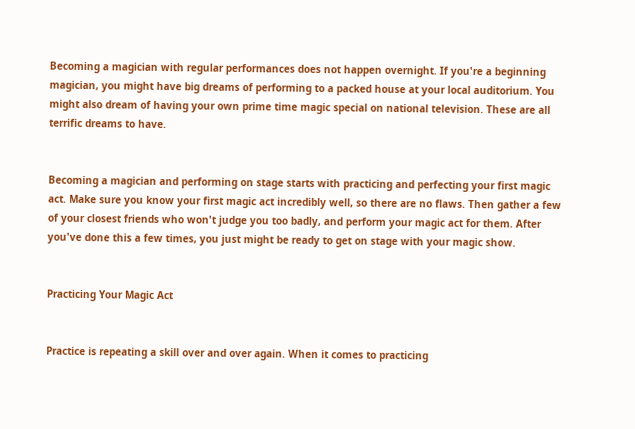Becoming a magician with regular performances does not happen overnight. If you're a beginning magician, you might have big dreams of performing to a packed house at your local auditorium. You might also dream of having your own prime time magic special on national television. These are all terrific dreams to have.


Becoming a magician and performing on stage starts with practicing and perfecting your first magic act. Make sure you know your first magic act incredibly well, so there are no flaws. Then gather a few of your closest friends who won't judge you too badly, and perform your magic act for them. After you've done this a few times, you just might be ready to get on stage with your magic show.


Practicing Your Magic Act


Practice is repeating a skill over and over again. When it comes to practicing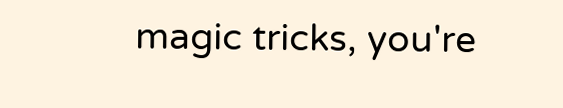magic tricks, you're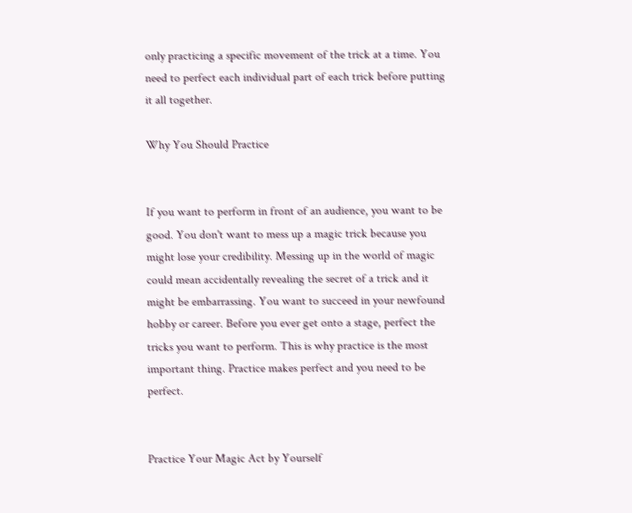only practicing a specific movement of the trick at a time. You need to perfect each individual part of each trick before putting it all together.

Why You Should Practice


If you want to perform in front of an audience, you want to be good. You don't want to mess up a magic trick because you might lose your credibility. Messing up in the world of magic could mean accidentally revealing the secret of a trick and it might be embarrassing. You want to succeed in your newfound hobby or career. Before you ever get onto a stage, perfect the tricks you want to perform. This is why practice is the most important thing. Practice makes perfect and you need to be perfect.


Practice Your Magic Act by Yourself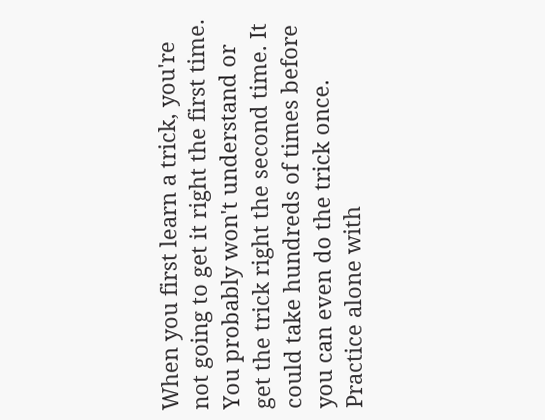When you first learn a trick, you're not going to get it right the first time. You probably won't understand or get the trick right the second time. It could take hundreds of times before you can even do the trick once. Practice alone with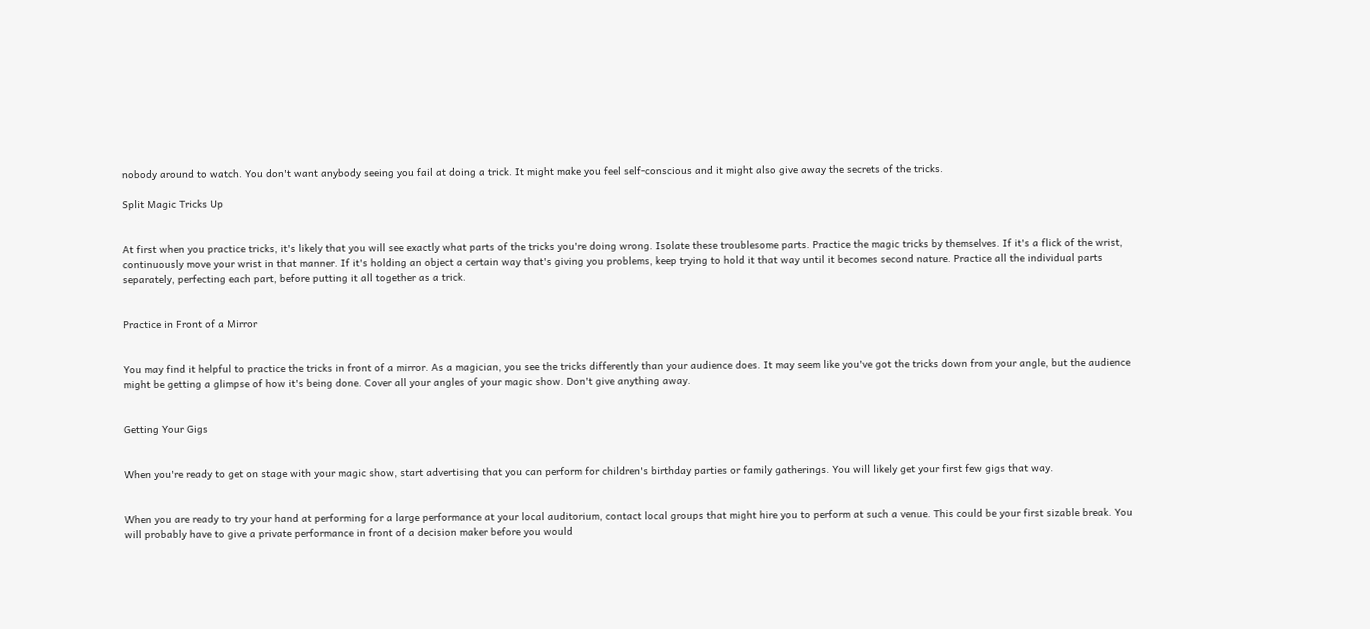nobody around to watch. You don't want anybody seeing you fail at doing a trick. It might make you feel self-conscious and it might also give away the secrets of the tricks.

Split Magic Tricks Up


At first when you practice tricks, it's likely that you will see exactly what parts of the tricks you're doing wrong. Isolate these troublesome parts. Practice the magic tricks by themselves. If it's a flick of the wrist, continuously move your wrist in that manner. If it's holding an object a certain way that's giving you problems, keep trying to hold it that way until it becomes second nature. Practice all the individual parts separately, perfecting each part, before putting it all together as a trick.


Practice in Front of a Mirror


You may find it helpful to practice the tricks in front of a mirror. As a magician, you see the tricks differently than your audience does. It may seem like you've got the tricks down from your angle, but the audience might be getting a glimpse of how it's being done. Cover all your angles of your magic show. Don't give anything away.


Getting Your Gigs


When you're ready to get on stage with your magic show, start advertising that you can perform for children's birthday parties or family gatherings. You will likely get your first few gigs that way.


When you are ready to try your hand at performing for a large performance at your local auditorium, contact local groups that might hire you to perform at such a venue. This could be your first sizable break. You will probably have to give a private performance in front of a decision maker before you would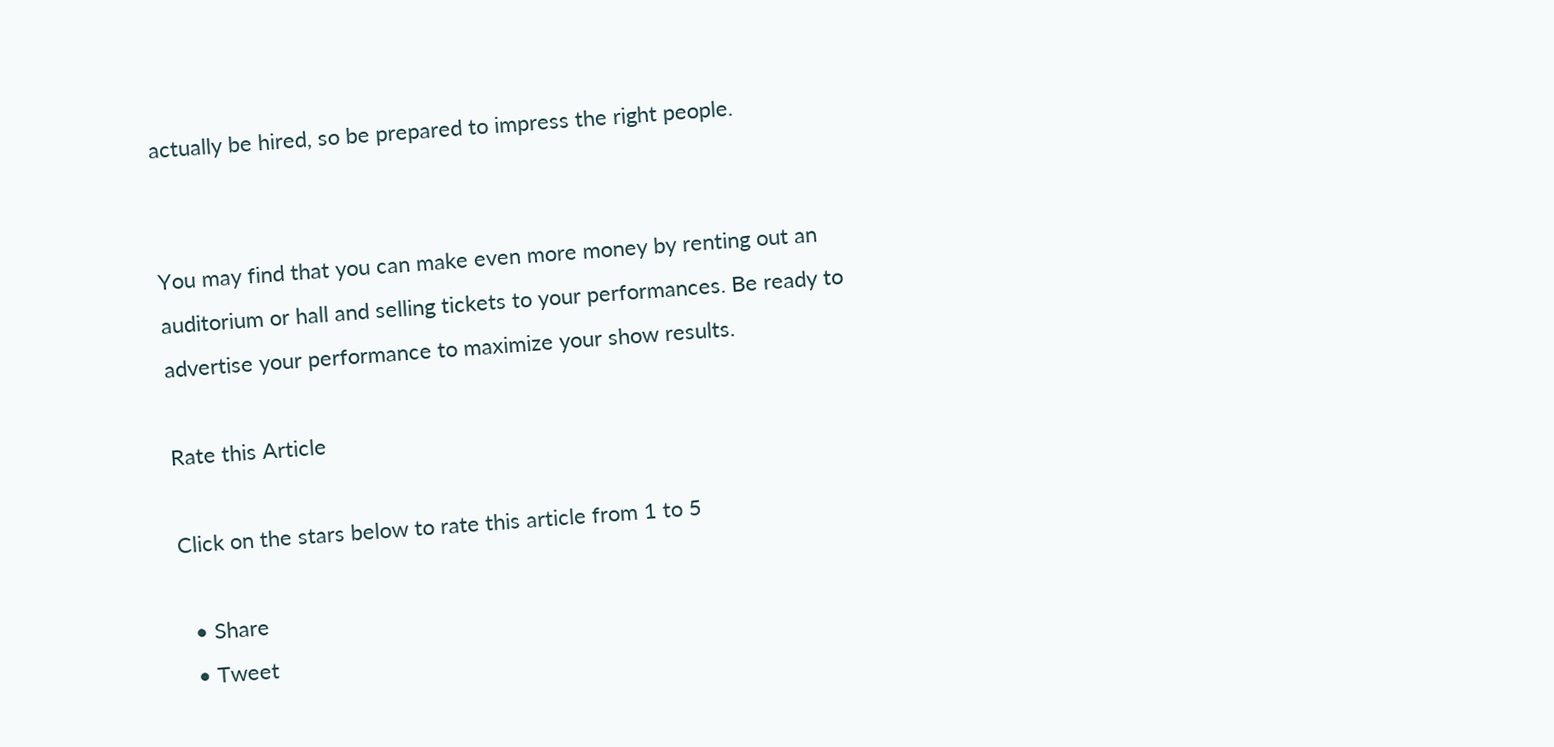actually be hired, so be prepared to impress the right people.


You may find that you can make even more money by renting out an auditorium or hall and selling tickets to your performances. Be ready to advertise your performance to maximize your show results.

Rate this Article

Click on the stars below to rate this article from 1 to 5

  • Share
  • Tweet